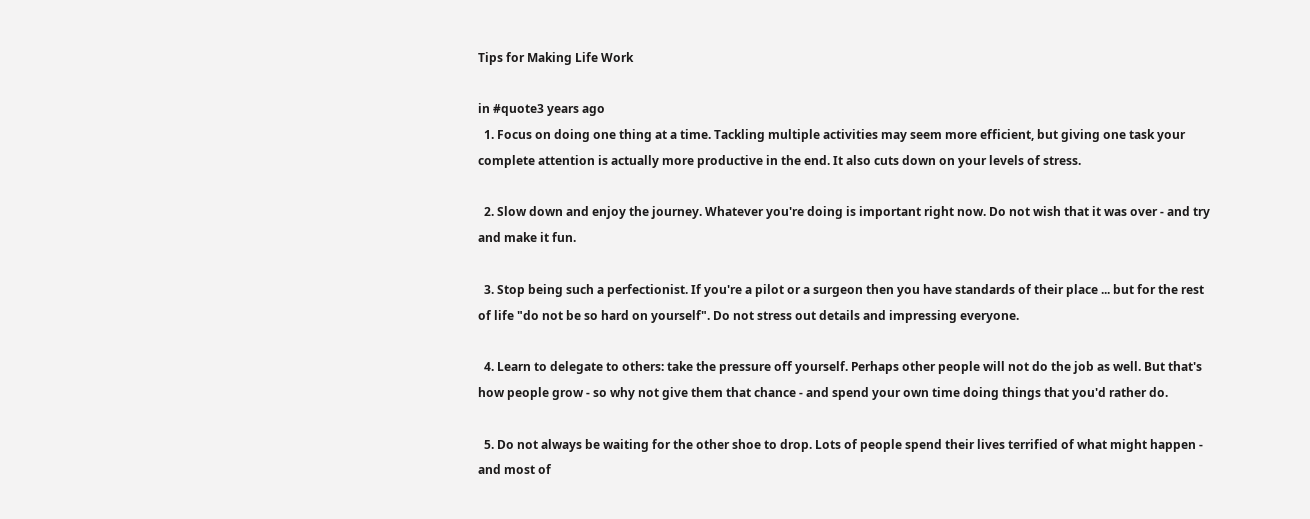Tips for Making Life Work

in #quote3 years ago
  1. Focus on doing one thing at a time. Tackling multiple activities may seem more efficient, but giving one task your complete attention is actually more productive in the end. It also cuts down on your levels of stress.

  2. Slow down and enjoy the journey. Whatever you're doing is important right now. Do not wish that it was over - and try and make it fun.

  3. Stop being such a perfectionist. If you're a pilot or a surgeon then you have standards of their place ... but for the rest of life "do not be so hard on yourself". Do not stress out details and impressing everyone.

  4. Learn to delegate to others: take the pressure off yourself. Perhaps other people will not do the job as well. But that's how people grow - so why not give them that chance - and spend your own time doing things that you'd rather do.

  5. Do not always be waiting for the other shoe to drop. Lots of people spend their lives terrified of what might happen - and most of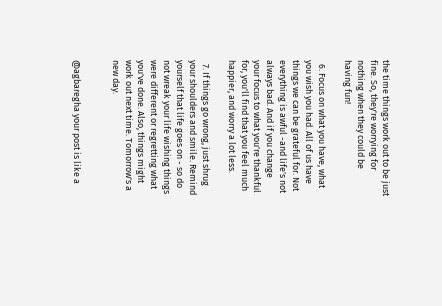the time things work out to be just fine. So, they're worrying for nothing when they could be having fun!

  6. Focus on what you have, what you wish you had. All of us have things we can be grateful for. Not everything is awful -and life's not always bad. And if you change your focus to what you're thankful for, you'll find that you feel much happier, and worry a lot less.

  7. If things go wrong, just shrug your shoulders and smile. Remind yourself that life goes on - so do not wreak your life wishing things were different or regretting what you've done. Also, things might work out next time. Tomorrow's a new day.


@agbaregha your post is like a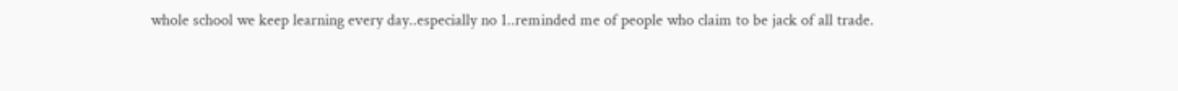whole school we keep learning every day..especially no 1..reminded me of people who claim to be jack of all trade.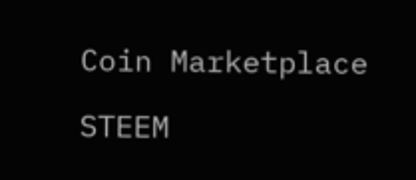Coin Marketplace

STEEM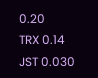0.20
TRX 0.14
JST 0.030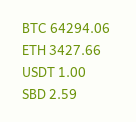BTC 64294.06
ETH 3427.66
USDT 1.00
SBD 2.59